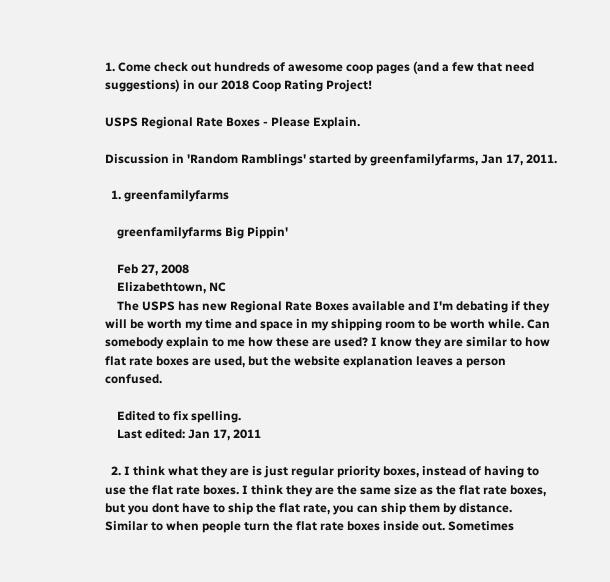1. Come check out hundreds of awesome coop pages (and a few that need suggestions) in our 2018 Coop Rating Project!

USPS Regional Rate Boxes - Please Explain.

Discussion in 'Random Ramblings' started by greenfamilyfarms, Jan 17, 2011.

  1. greenfamilyfarms

    greenfamilyfarms Big Pippin'

    Feb 27, 2008
    Elizabethtown, NC
    The USPS has new Regional Rate Boxes available and I'm debating if they will be worth my time and space in my shipping room to be worth while. Can somebody explain to me how these are used? I know they are similar to how flat rate boxes are used, but the website explanation leaves a person confused.

    Edited to fix spelling.
    Last edited: Jan 17, 2011

  2. I think what they are is just regular priority boxes, instead of having to use the flat rate boxes. I think they are the same size as the flat rate boxes, but you dont have to ship the flat rate, you can ship them by distance. Similar to when people turn the flat rate boxes inside out. Sometimes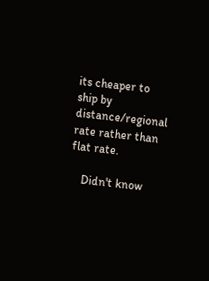its cheaper to ship by distance/regional rate rather than flat rate.

    Didn't know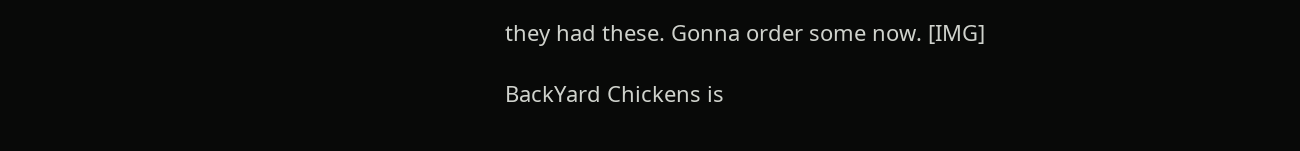they had these. Gonna order some now. [IMG]

BackYard Chickens is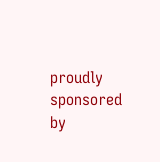proudly sponsored by